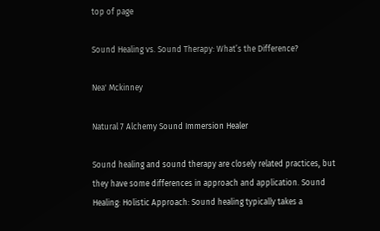top of page

Sound Healing vs. Sound Therapy: What’s the Difference?

Nea' Mckinney

Natural 7 Alchemy Sound Immersion Healer

Sound healing and sound therapy are closely related practices, but they have some differences in approach and application. Sound Healing: Holistic Approach: Sound healing typically takes a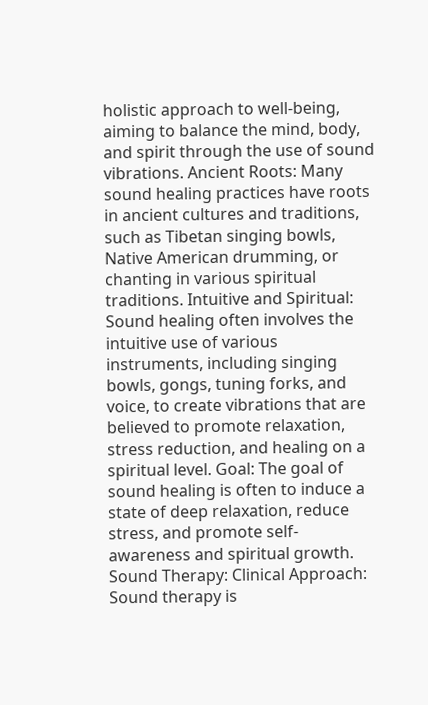holistic approach to well-being, aiming to balance the mind, body, and spirit through the use of sound vibrations. Ancient Roots: Many sound healing practices have roots in ancient cultures and traditions, such as Tibetan singing bowls, Native American drumming, or chanting in various spiritual traditions. Intuitive and Spiritual: Sound healing often involves the intuitive use of various instruments, including singing bowls, gongs, tuning forks, and voice, to create vibrations that are believed to promote relaxation, stress reduction, and healing on a spiritual level. Goal: The goal of sound healing is often to induce a state of deep relaxation, reduce stress, and promote self-awareness and spiritual growth. Sound Therapy: Clinical Approach: Sound therapy is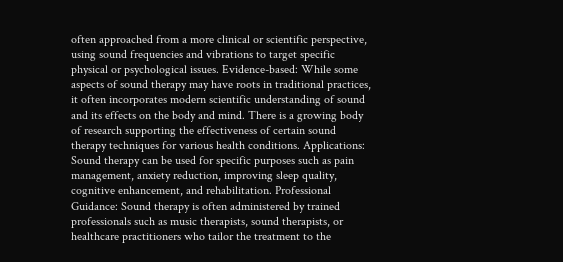often approached from a more clinical or scientific perspective, using sound frequencies and vibrations to target specific physical or psychological issues. Evidence-based: While some aspects of sound therapy may have roots in traditional practices, it often incorporates modern scientific understanding of sound and its effects on the body and mind. There is a growing body of research supporting the effectiveness of certain sound therapy techniques for various health conditions. Applications: Sound therapy can be used for specific purposes such as pain management, anxiety reduction, improving sleep quality, cognitive enhancement, and rehabilitation. Professional Guidance: Sound therapy is often administered by trained professionals such as music therapists, sound therapists, or healthcare practitioners who tailor the treatment to the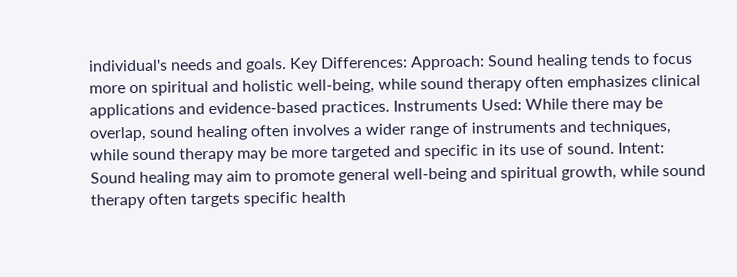individual's needs and goals. Key Differences: Approach: Sound healing tends to focus more on spiritual and holistic well-being, while sound therapy often emphasizes clinical applications and evidence-based practices. Instruments Used: While there may be overlap, sound healing often involves a wider range of instruments and techniques, while sound therapy may be more targeted and specific in its use of sound. Intent: Sound healing may aim to promote general well-being and spiritual growth, while sound therapy often targets specific health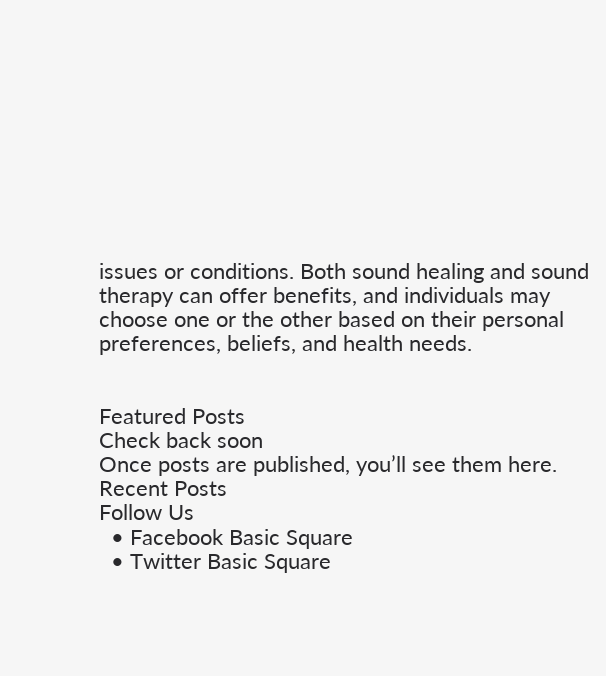issues or conditions. Both sound healing and sound therapy can offer benefits, and individuals may choose one or the other based on their personal preferences, beliefs, and health needs.


Featured Posts
Check back soon
Once posts are published, you’ll see them here.
Recent Posts
Follow Us
  • Facebook Basic Square
  • Twitter Basic Square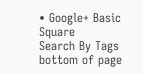• Google+ Basic Square
Search By Tags
bottom of page